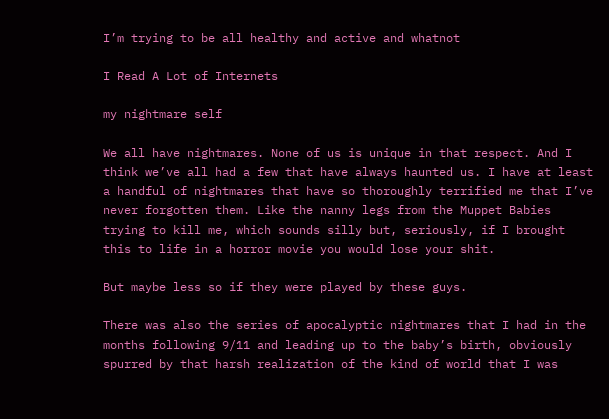I’m trying to be all healthy and active and whatnot

I Read A Lot of Internets

my nightmare self

We all have nightmares. None of us is unique in that respect. And I think we’ve all had a few that have always haunted us. I have at least a handful of nightmares that have so thoroughly terrified me that I’ve never forgotten them. Like the nanny legs from the Muppet Babies trying to kill me, which sounds silly but, seriously, if I brought this to life in a horror movie you would lose your shit.

But maybe less so if they were played by these guys.

There was also the series of apocalyptic nightmares that I had in the months following 9/11 and leading up to the baby’s birth, obviously spurred by that harsh realization of the kind of world that I was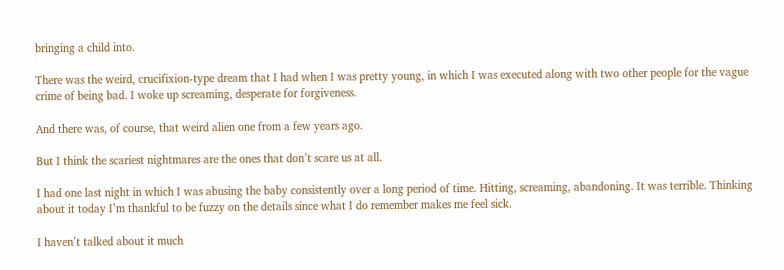bringing a child into.

There was the weird, crucifixion-type dream that I had when I was pretty young, in which I was executed along with two other people for the vague crime of being bad. I woke up screaming, desperate for forgiveness.

And there was, of course, that weird alien one from a few years ago.

But I think the scariest nightmares are the ones that don’t scare us at all.

I had one last night in which I was abusing the baby consistently over a long period of time. Hitting, screaming, abandoning. It was terrible. Thinking about it today I’m thankful to be fuzzy on the details since what I do remember makes me feel sick.

I haven’t talked about it much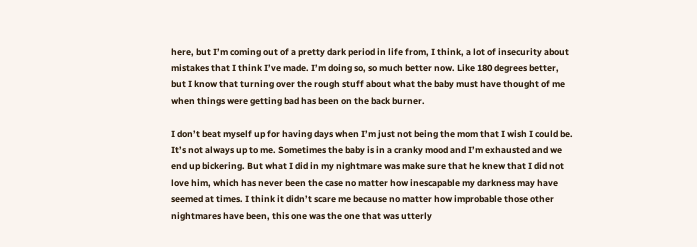here, but I’m coming out of a pretty dark period in life from, I think, a lot of insecurity about mistakes that I think I’ve made. I’m doing so, so much better now. Like 180 degrees better, but I know that turning over the rough stuff about what the baby must have thought of me when things were getting bad has been on the back burner.

I don’t beat myself up for having days when I’m just not being the mom that I wish I could be. It’s not always up to me. Sometimes the baby is in a cranky mood and I’m exhausted and we end up bickering. But what I did in my nightmare was make sure that he knew that I did not love him, which has never been the case no matter how inescapable my darkness may have seemed at times. I think it didn’t scare me because no matter how improbable those other nightmares have been, this one was the one that was utterly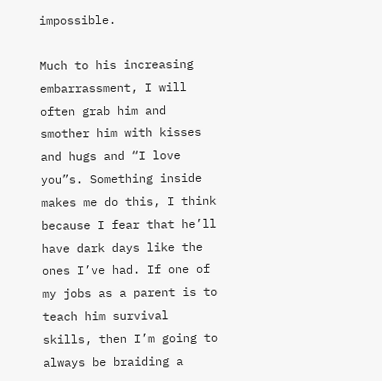impossible.

Much to his increasing embarrassment, I will often grab him and smother him with kisses and hugs and “I love you”s. Something inside makes me do this, I think because I fear that he’ll have dark days like the ones I’ve had. If one of my jobs as a parent is to teach him survival skills, then I’m going to always be braiding a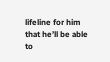lifeline for him that he’ll be able to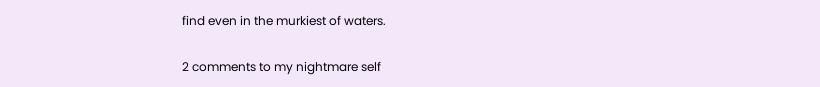find even in the murkiest of waters.

2 comments to my nightmare self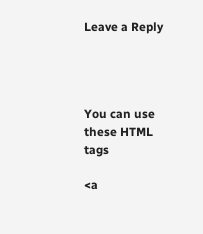Leave a Reply




You can use these HTML tags

<a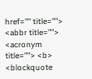href="" title=""> <abbr title=""> <acronym title=""> <b> <blockquote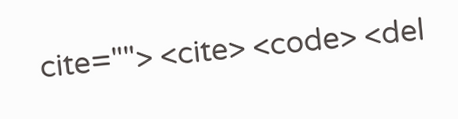cite=""> <cite> <code> <del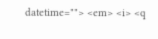datetime=""> <em> <i> <q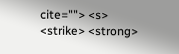cite=""> <s> <strike> <strong>